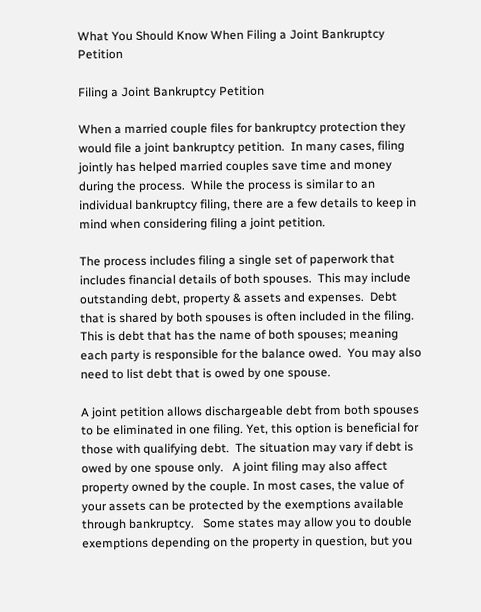What You Should Know When Filing a Joint Bankruptcy Petition

Filing a Joint Bankruptcy Petition

When a married couple files for bankruptcy protection they would file a joint bankruptcy petition.  In many cases, filing jointly has helped married couples save time and money during the process.  While the process is similar to an individual bankruptcy filing, there are a few details to keep in mind when considering filing a joint petition.

The process includes filing a single set of paperwork that includes financial details of both spouses.  This may include outstanding debt, property & assets and expenses.  Debt that is shared by both spouses is often included in the filing.  This is debt that has the name of both spouses; meaning each party is responsible for the balance owed.  You may also need to list debt that is owed by one spouse.

A joint petition allows dischargeable debt from both spouses to be eliminated in one filing. Yet, this option is beneficial for those with qualifying debt.  The situation may vary if debt is owed by one spouse only.   A joint filing may also affect property owned by the couple. In most cases, the value of your assets can be protected by the exemptions available through bankruptcy.   Some states may allow you to double exemptions depending on the property in question, but you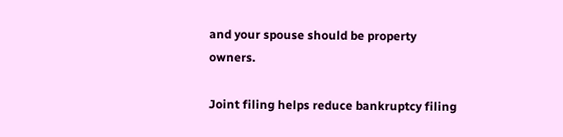and your spouse should be property owners.

Joint filing helps reduce bankruptcy filing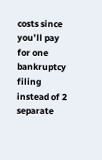costs since you’ll pay for one bankruptcy filing instead of 2 separate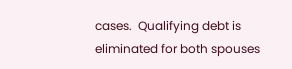cases.  Qualifying debt is eliminated for both spouses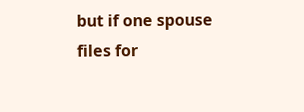but if one spouse files for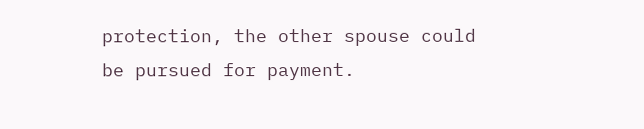protection, the other spouse could be pursued for payment.